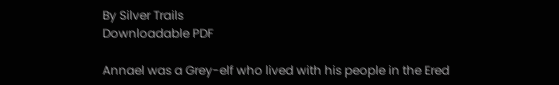By Silver Trails
Downloadable PDF

Annael was a Grey-elf who lived with his people in the Ered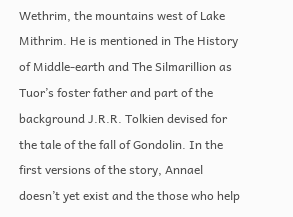Wethrim, the mountains west of Lake Mithrim. He is mentioned in The History of Middle-earth and The Silmarillion as Tuor’s foster father and part of the background J.R.R. Tolkien devised for the tale of the fall of Gondolin. In the first versions of the story, Annael doesn’t yet exist and the those who help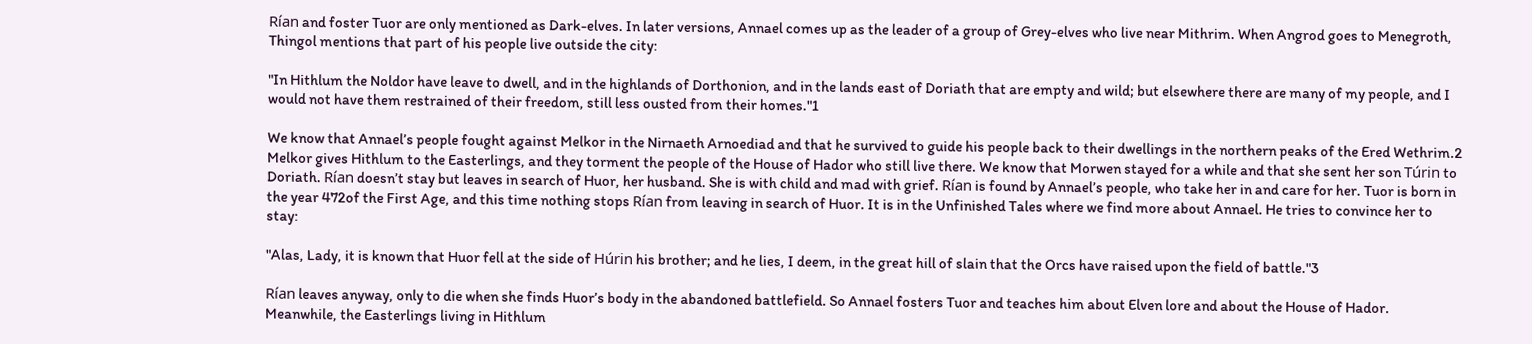Rían and foster Tuor are only mentioned as Dark-elves. In later versions, Annael comes up as the leader of a group of Grey-elves who live near Mithrim. When Angrod goes to Menegroth, Thingol mentions that part of his people live outside the city:

"In Hithlum the Noldor have leave to dwell, and in the highlands of Dorthonion, and in the lands east of Doriath that are empty and wild; but elsewhere there are many of my people, and I would not have them restrained of their freedom, still less ousted from their homes."1

We know that Annael’s people fought against Melkor in the Nirnaeth Arnoediad and that he survived to guide his people back to their dwellings in the northern peaks of the Ered Wethrim.2 Melkor gives Hithlum to the Easterlings, and they torment the people of the House of Hador who still live there. We know that Morwen stayed for a while and that she sent her son Túrin to Doriath. Rían doesn’t stay but leaves in search of Huor, her husband. She is with child and mad with grief. Rían is found by Annael’s people, who take her in and care for her. Tuor is born in the year 472of the First Age, and this time nothing stops Rían from leaving in search of Huor. It is in the Unfinished Tales where we find more about Annael. He tries to convince her to stay:

"Alas, Lady, it is known that Huor fell at the side of Húrin his brother; and he lies, I deem, in the great hill of slain that the Orcs have raised upon the field of battle."3

Rían leaves anyway, only to die when she finds Huor’s body in the abandoned battlefield. So Annael fosters Tuor and teaches him about Elven lore and about the House of Hador. Meanwhile, the Easterlings living in Hithlum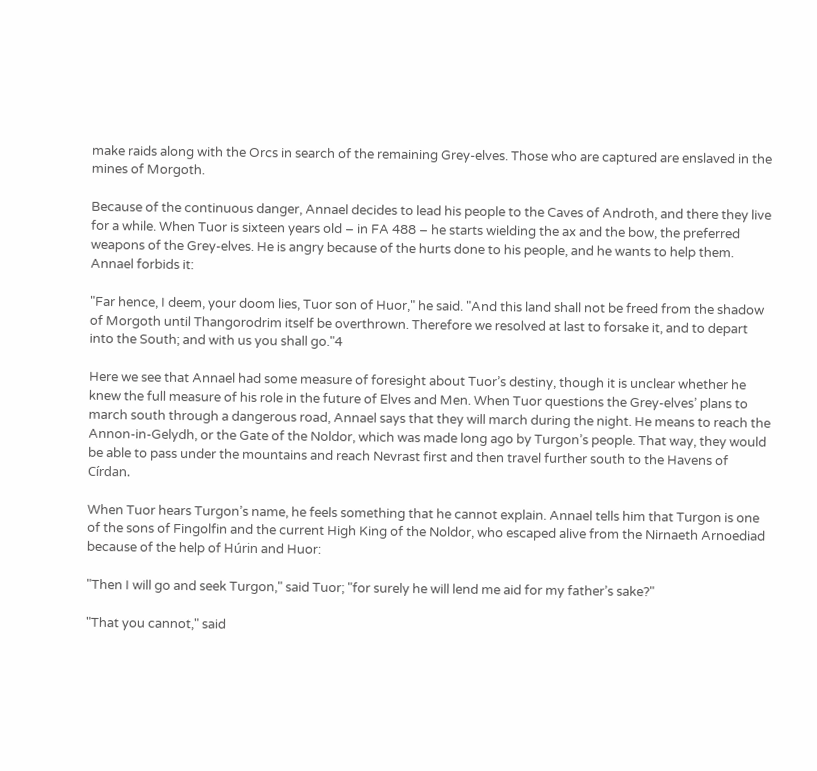make raids along with the Orcs in search of the remaining Grey-elves. Those who are captured are enslaved in the mines of Morgoth.

Because of the continuous danger, Annael decides to lead his people to the Caves of Androth, and there they live for a while. When Tuor is sixteen years old – in FA 488 – he starts wielding the ax and the bow, the preferred weapons of the Grey-elves. He is angry because of the hurts done to his people, and he wants to help them. Annael forbids it:

"Far hence, I deem, your doom lies, Tuor son of Huor," he said. "And this land shall not be freed from the shadow of Morgoth until Thangorodrim itself be overthrown. Therefore we resolved at last to forsake it, and to depart into the South; and with us you shall go."4

Here we see that Annael had some measure of foresight about Tuor’s destiny, though it is unclear whether he knew the full measure of his role in the future of Elves and Men. When Tuor questions the Grey-elves’ plans to march south through a dangerous road, Annael says that they will march during the night. He means to reach the Annon-in-Gelydh, or the Gate of the Noldor, which was made long ago by Turgon’s people. That way, they would be able to pass under the mountains and reach Nevrast first and then travel further south to the Havens of Círdan.

When Tuor hears Turgon’s name, he feels something that he cannot explain. Annael tells him that Turgon is one of the sons of Fingolfin and the current High King of the Noldor, who escaped alive from the Nirnaeth Arnoediad because of the help of Húrin and Huor:

"Then I will go and seek Turgon," said Tuor; "for surely he will lend me aid for my father’s sake?"

"That you cannot," said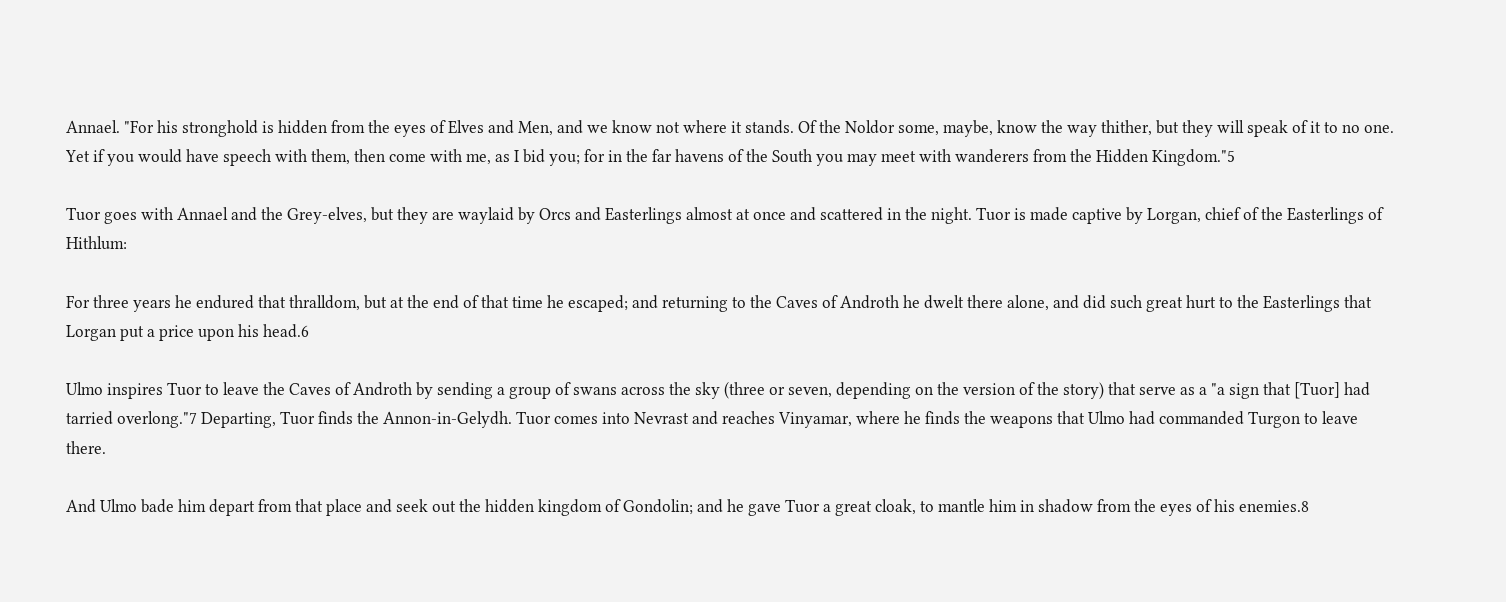Annael. "For his stronghold is hidden from the eyes of Elves and Men, and we know not where it stands. Of the Noldor some, maybe, know the way thither, but they will speak of it to no one. Yet if you would have speech with them, then come with me, as I bid you; for in the far havens of the South you may meet with wanderers from the Hidden Kingdom."5

Tuor goes with Annael and the Grey-elves, but they are waylaid by Orcs and Easterlings almost at once and scattered in the night. Tuor is made captive by Lorgan, chief of the Easterlings of Hithlum:

For three years he endured that thralldom, but at the end of that time he escaped; and returning to the Caves of Androth he dwelt there alone, and did such great hurt to the Easterlings that Lorgan put a price upon his head.6

Ulmo inspires Tuor to leave the Caves of Androth by sending a group of swans across the sky (three or seven, depending on the version of the story) that serve as a "a sign that [Tuor] had tarried overlong."7 Departing, Tuor finds the Annon-in-Gelydh. Tuor comes into Nevrast and reaches Vinyamar, where he finds the weapons that Ulmo had commanded Turgon to leave there.

And Ulmo bade him depart from that place and seek out the hidden kingdom of Gondolin; and he gave Tuor a great cloak, to mantle him in shadow from the eyes of his enemies.8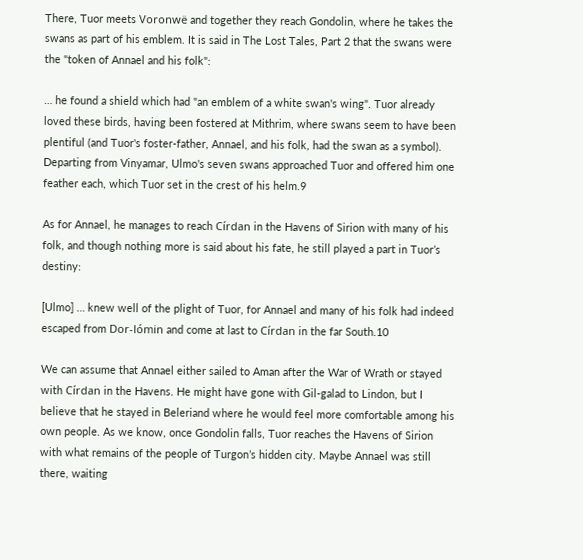There, Tuor meets Voronwë and together they reach Gondolin, where he takes the swans as part of his emblem. It is said in The Lost Tales, Part 2 that the swans were the "token of Annael and his folk":

… he found a shield which had "an emblem of a white swan's wing". Tuor already loved these birds, having been fostered at Mithrim, where swans seem to have been plentiful (and Tuor's foster-father, Annael, and his folk, had the swan as a symbol). Departing from Vinyamar, Ulmo's seven swans approached Tuor and offered him one feather each, which Tuor set in the crest of his helm.9

As for Annael, he manages to reach Círdan in the Havens of Sirion with many of his folk, and though nothing more is said about his fate, he still played a part in Tuor’s destiny:

[Ulmo] … knew well of the plight of Tuor, for Annael and many of his folk had indeed escaped from Dor-lómin and come at last to Círdan in the far South.10

We can assume that Annael either sailed to Aman after the War of Wrath or stayed with Círdan in the Havens. He might have gone with Gil-galad to Lindon, but I believe that he stayed in Beleriand where he would feel more comfortable among his own people. As we know, once Gondolin falls, Tuor reaches the Havens of Sirion with what remains of the people of Turgon’s hidden city. Maybe Annael was still there, waiting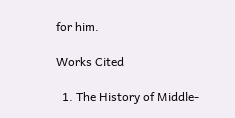for him.

Works Cited

  1. The History of Middle-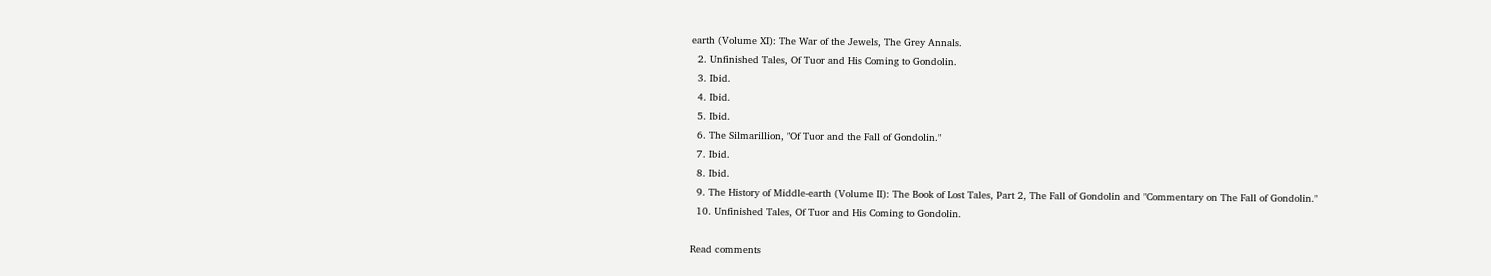earth (Volume XI): The War of the Jewels, The Grey Annals.
  2. Unfinished Tales, Of Tuor and His Coming to Gondolin.
  3. Ibid.
  4. Ibid.
  5. Ibid.
  6. The Silmarillion, "Of Tuor and the Fall of Gondolin."
  7. Ibid.
  8. Ibid.
  9. The History of Middle-earth (Volume II): The Book of Lost Tales, Part 2, The Fall of Gondolin and "Commentary on The Fall of Gondolin."
  10. Unfinished Tales, Of Tuor and His Coming to Gondolin.

Read comments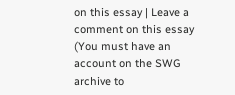on this essay | Leave a comment on this essay
(You must have an account on the SWG archive to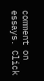comment on essays. Click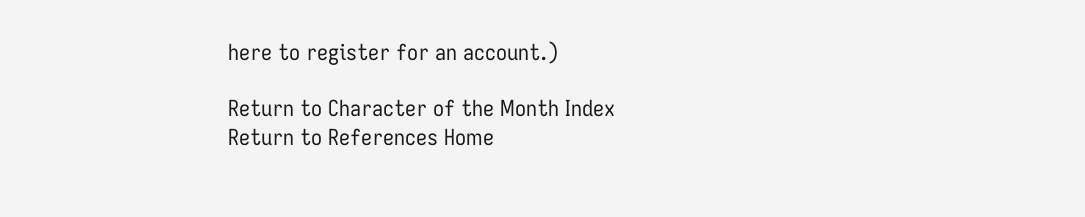here to register for an account.)

Return to Character of the Month Index
Return to References Home